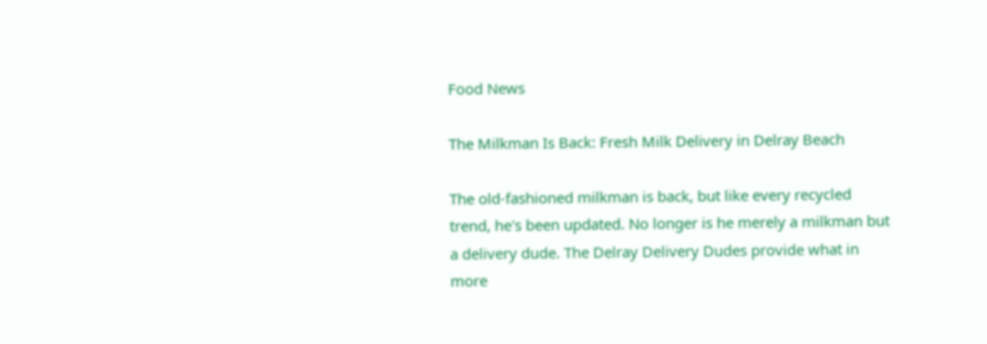Food News

The Milkman Is Back: Fresh Milk Delivery in Delray Beach

The old-fashioned milkman is back, but like every recycled trend, he's been updated. No longer is he merely a milkman but a delivery dude. The Delray Delivery Dudes provide what in more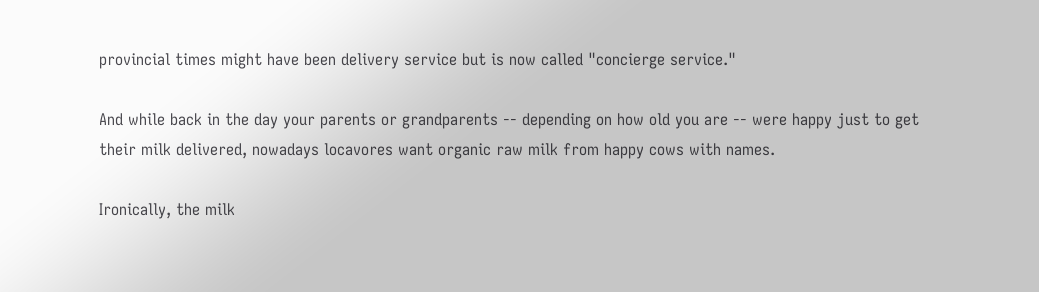provincial times might have been delivery service but is now called "concierge service."

And while back in the day your parents or grandparents -- depending on how old you are -- were happy just to get their milk delivered, nowadays locavores want organic raw milk from happy cows with names.

Ironically, the milk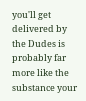you'll get delivered by the Dudes is probably far more like the substance your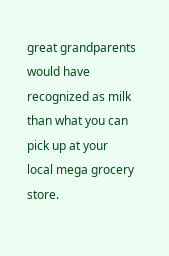great grandparents would have recognized as milk than what you can pick up at your local mega grocery store.